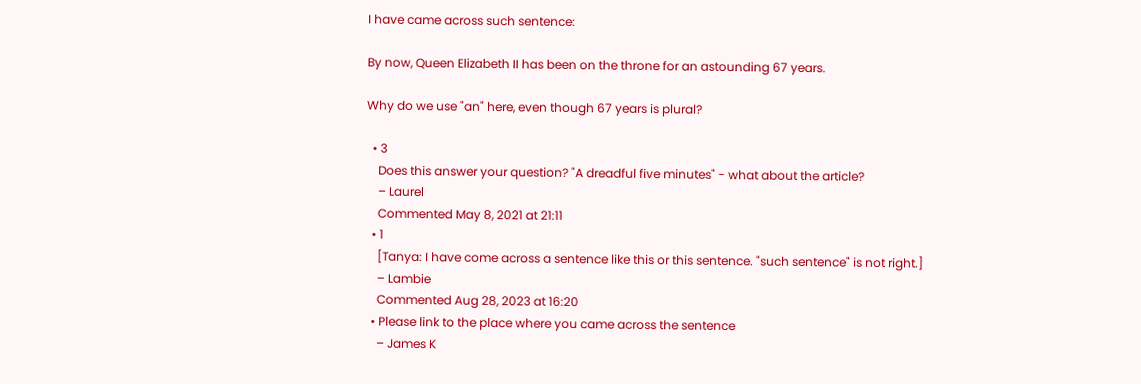I have came across such sentence:

By now, Queen Elizabeth II has been on the throne for an astounding 67 years.

Why do we use "an" here, even though 67 years is plural?

  • 3
    Does this answer your question? "A dreadful five minutes" - what about the article?
    – Laurel
    Commented May 8, 2021 at 21:11
  • 1
    [Tanya: I have come across a sentence like this or this sentence. "such sentence" is not right.]
    – Lambie
    Commented Aug 28, 2023 at 16:20
  • Please link to the place where you came across the sentence
    – James K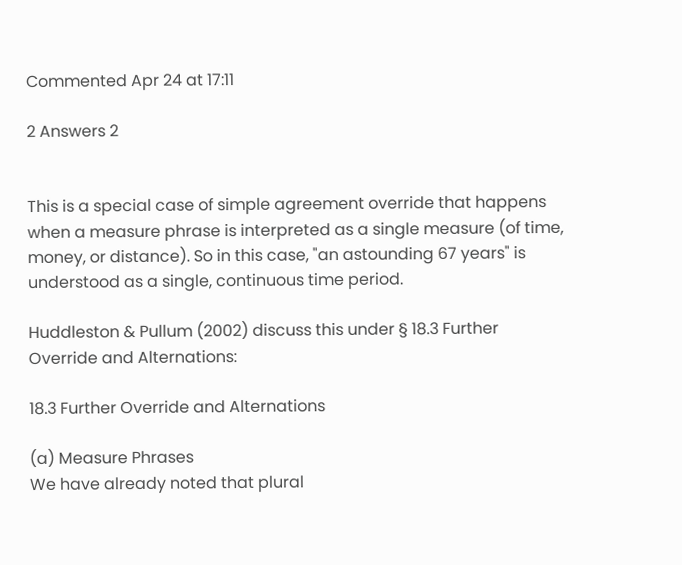Commented Apr 24 at 17:11

2 Answers 2


This is a special case of simple agreement override that happens when a measure phrase is interpreted as a single measure (of time, money, or distance). So in this case, "an astounding 67 years" is understood as a single, continuous time period.

Huddleston & Pullum (2002) discuss this under § 18.3 Further Override and Alternations:

18.3 Further Override and Alternations

(a) Measure Phrases
We have already noted that plural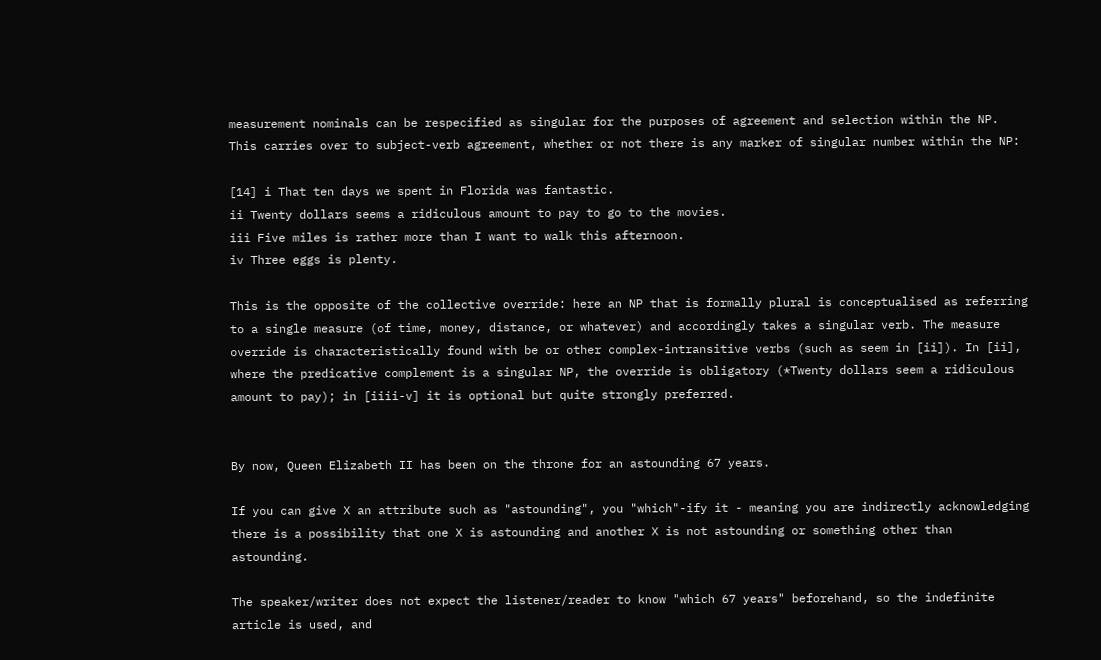measurement nominals can be respecified as singular for the purposes of agreement and selection within the NP. This carries over to subject-verb agreement, whether or not there is any marker of singular number within the NP:

[14] i That ten days we spent in Florida was fantastic.
ii Twenty dollars seems a ridiculous amount to pay to go to the movies.
iii Five miles is rather more than I want to walk this afternoon.
iv Three eggs is plenty.

This is the opposite of the collective override: here an NP that is formally plural is conceptualised as referring to a single measure (of time, money, distance, or whatever) and accordingly takes a singular verb. The measure override is characteristically found with be or other complex-intransitive verbs (such as seem in [ii]). In [ii], where the predicative complement is a singular NP, the override is obligatory (*Twenty dollars seem a ridiculous amount to pay); in [iiii-v] it is optional but quite strongly preferred.


By now, Queen Elizabeth II has been on the throne for an astounding 67 years.

If you can give X an attribute such as "astounding", you "which"-ify it - meaning you are indirectly acknowledging there is a possibility that one X is astounding and another X is not astounding or something other than astounding.

The speaker/writer does not expect the listener/reader to know "which 67 years" beforehand, so the indefinite article is used, and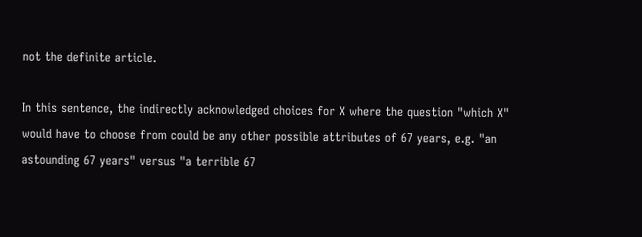not the definite article.

In this sentence, the indirectly acknowledged choices for X where the question "which X" would have to choose from could be any other possible attributes of 67 years, e.g. "an astounding 67 years" versus "a terrible 67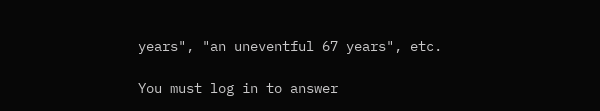years", "an uneventful 67 years", etc.

You must log in to answer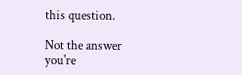this question.

Not the answer you're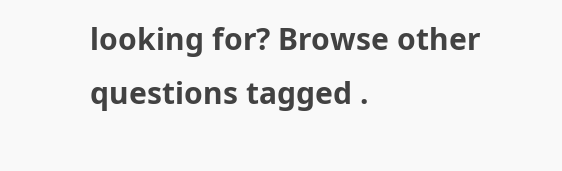looking for? Browse other questions tagged .